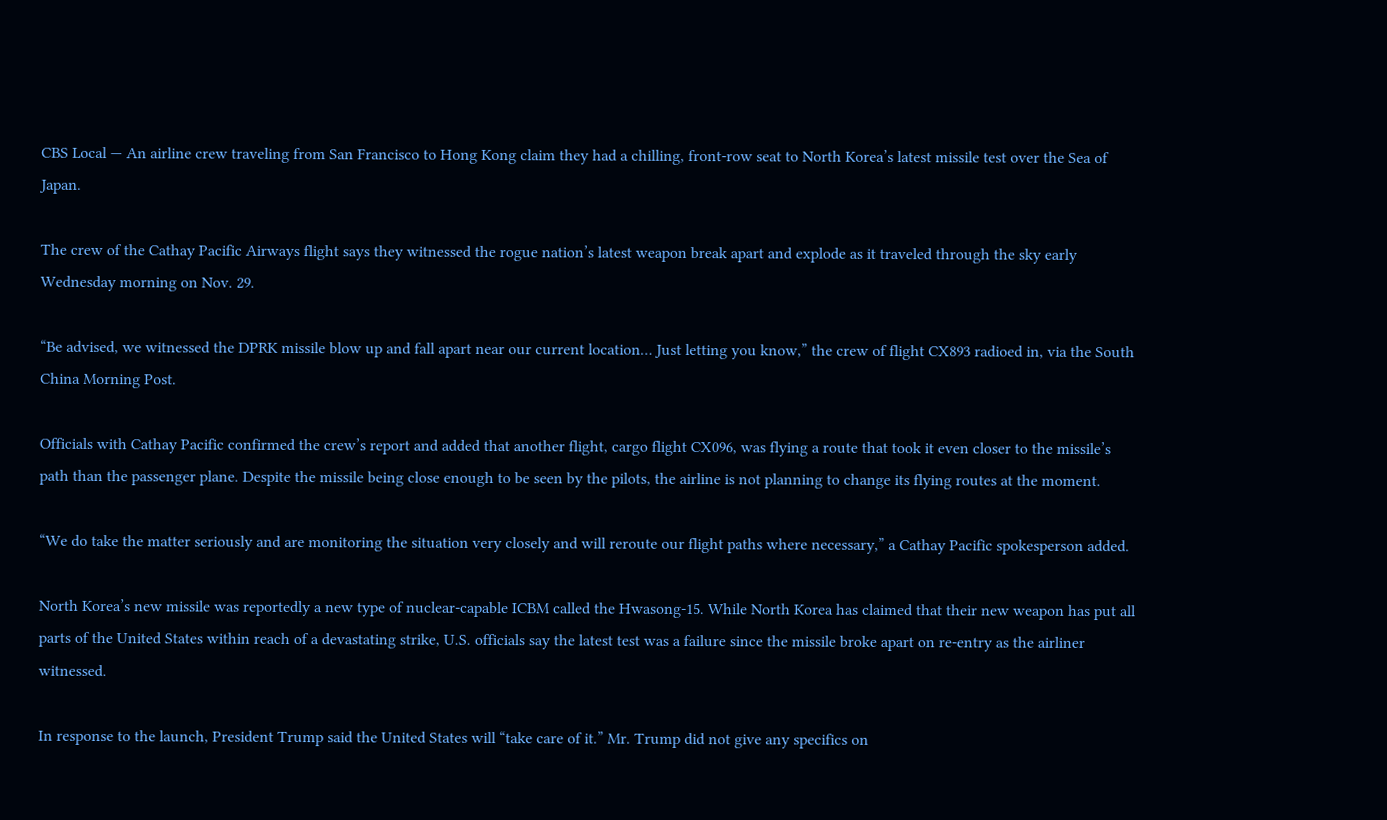CBS Local — An airline crew traveling from San Francisco to Hong Kong claim they had a chilling, front-row seat to North Korea’s latest missile test over the Sea of Japan.

The crew of the Cathay Pacific Airways flight says they witnessed the rogue nation’s latest weapon break apart and explode as it traveled through the sky early Wednesday morning on Nov. 29.

“Be advised, we witnessed the DPRK missile blow up and fall apart near our current location… Just letting you know,” the crew of flight CX893 radioed in, via the South China Morning Post.

Officials with Cathay Pacific confirmed the crew’s report and added that another flight, cargo flight CX096, was flying a route that took it even closer to the missile’s path than the passenger plane. Despite the missile being close enough to be seen by the pilots, the airline is not planning to change its flying routes at the moment.

“We do take the matter seriously and are monitoring the situation very closely and will reroute our flight paths where necessary,” a Cathay Pacific spokesperson added.

North Korea’s new missile was reportedly a new type of nuclear-capable ICBM called the Hwasong-15. While North Korea has claimed that their new weapon has put all parts of the United States within reach of a devastating strike, U.S. officials say the latest test was a failure since the missile broke apart on re-entry as the airliner witnessed.

In response to the launch, President Trump said the United States will “take care of it.” Mr. Trump did not give any specifics on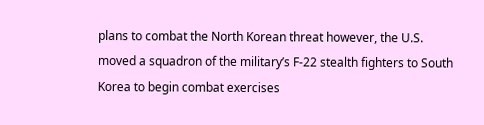plans to combat the North Korean threat however, the U.S. moved a squadron of the military’s F-22 stealth fighters to South Korea to begin combat exercises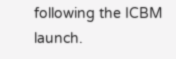following the ICBM launch.